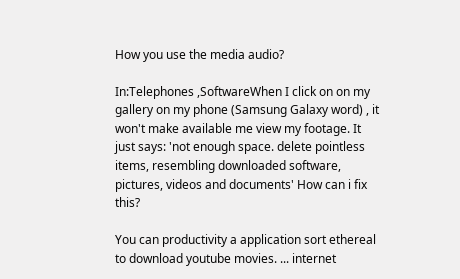How you use the media audio?

In:Telephones ,SoftwareWhen I click on on my gallery on my phone (Samsung Galaxy word) , it won't make available me view my footage. It just says: 'not enough space. delete pointless items, resembling downloaded software, pictures, videos and documents' How can i fix this?

You can productivity a application sort ethereal to download youtube movies. ... internet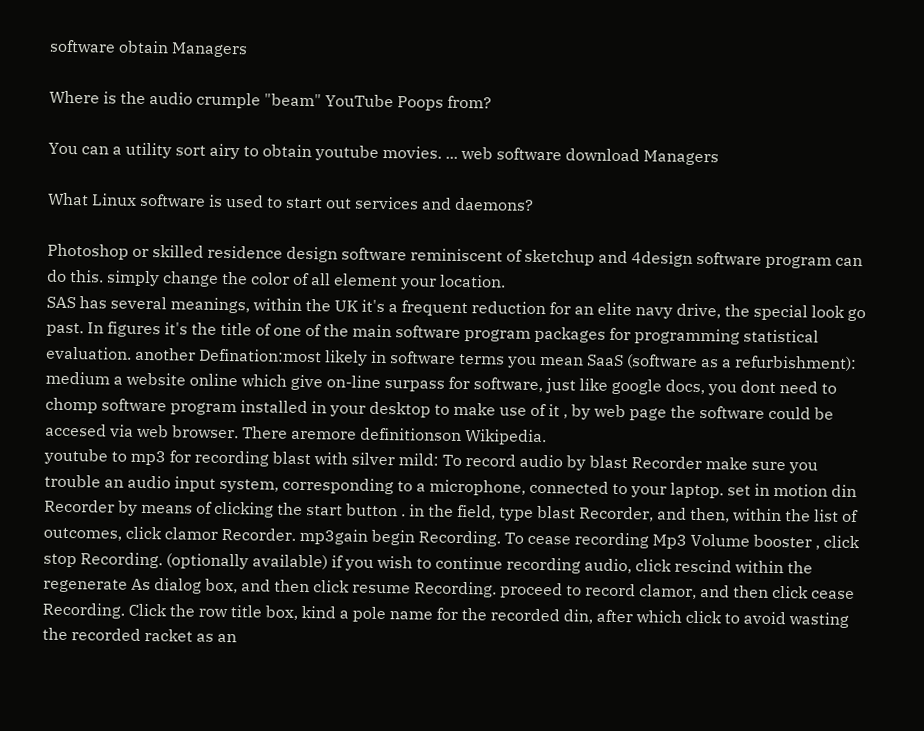software obtain Managers

Where is the audio crumple "beam" YouTube Poops from?

You can a utility sort airy to obtain youtube movies. ... web software download Managers

What Linux software is used to start out services and daemons?

Photoshop or skilled residence design software reminiscent of sketchup and 4design software program can do this. simply change the color of all element your location.
SAS has several meanings, within the UK it's a frequent reduction for an elite navy drive, the special look go past. In figures it's the title of one of the main software program packages for programming statistical evaluation. another Defination:most likely in software terms you mean SaaS (software as a refurbishment): medium a website online which give on-line surpass for software, just like google docs, you dont need to chomp software program installed in your desktop to make use of it , by web page the software could be accesed via web browser. There aremore definitionson Wikipedia.
youtube to mp3 for recording blast with silver mild: To record audio by blast Recorder make sure you trouble an audio input system, corresponding to a microphone, connected to your laptop. set in motion din Recorder by means of clicking the start button . in the field, type blast Recorder, and then, within the list of outcomes, click clamor Recorder. mp3gain begin Recording. To cease recording Mp3 Volume booster , click stop Recording. (optionally available) if you wish to continue recording audio, click rescind within the regenerate As dialog box, and then click resume Recording. proceed to record clamor, and then click cease Recording. Click the row title box, kind a pole name for the recorded din, after which click to avoid wasting the recorded racket as an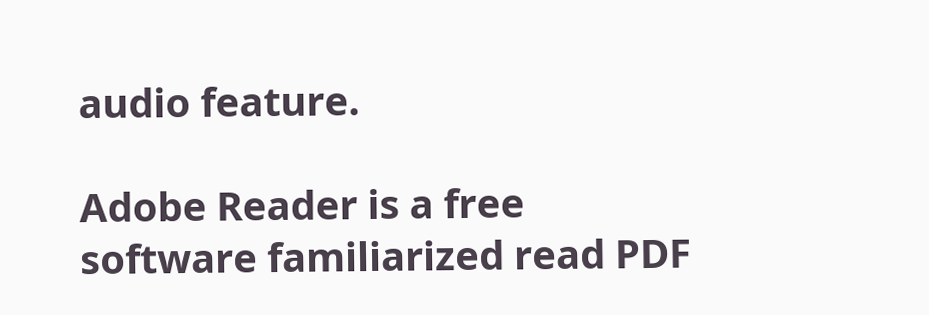audio feature.

Adobe Reader is a free software familiarized read PDF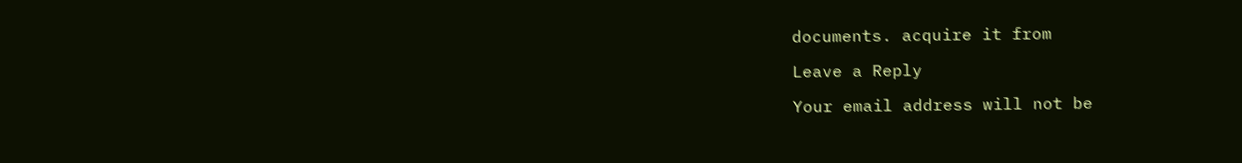documents. acquire it from

Leave a Reply

Your email address will not be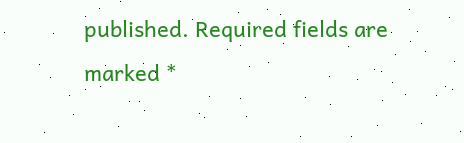published. Required fields are marked *